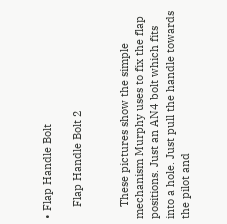• Flap Handle Bolt

    Flap Handle Bolt 2


    These pictures show the simple mechanism Murphy uses to fix the flap positions. Just an AN4 bolt which fits into a hole. Just pull the handle towards the pilot and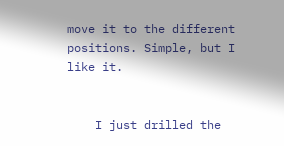move it to the different positions. Simple, but I like it.


    I just drilled the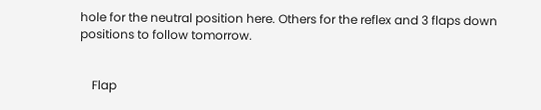hole for the neutral position here. Others for the reflex and 3 flaps down positions to follow tomorrow.


    Flap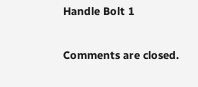Handle Bolt 1

Comments are closed.